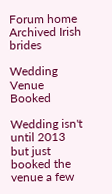Forum home Archived Irish brides

Wedding Venue Booked

Wedding isn't until 2013 but just booked the venue a few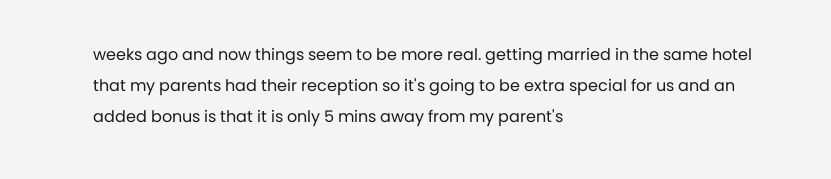weeks ago and now things seem to be more real. getting married in the same hotel that my parents had their reception so it's going to be extra special for us and an added bonus is that it is only 5 mins away from my parent's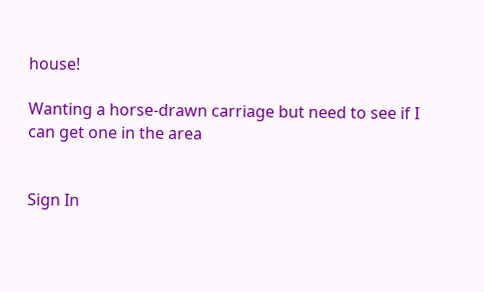house!

Wanting a horse-drawn carriage but need to see if I can get one in the area


Sign In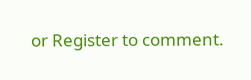or Register to comment.